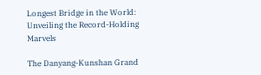Longest Bridge in the World: Unveiling the Record-Holding Marvels

The Danyang-Kunshan Grand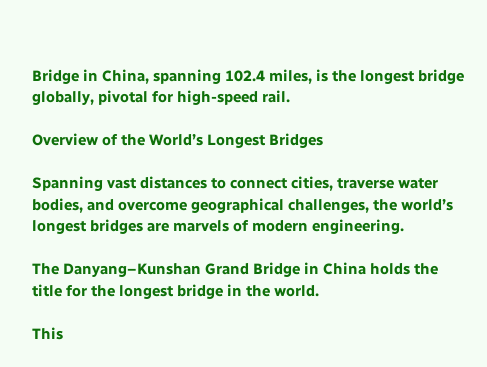Bridge in China, spanning 102.4 miles, is the longest bridge globally, pivotal for high-speed rail.

Overview of the World’s Longest Bridges

Spanning vast distances to connect cities, traverse water bodies, and overcome geographical challenges, the world’s longest bridges are marvels of modern engineering.

The Danyang–Kunshan Grand Bridge in China holds the title for the longest bridge in the world.

This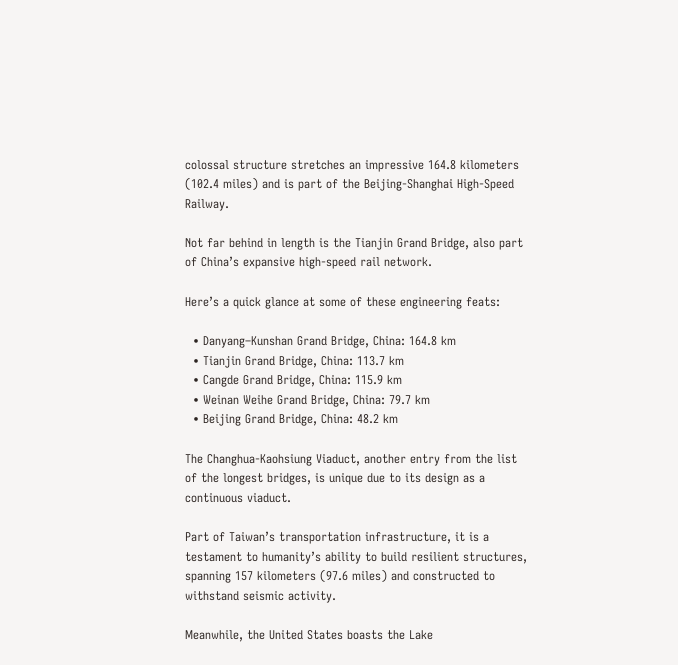colossal structure stretches an impressive 164.8 kilometers (102.4 miles) and is part of the Beijing-Shanghai High-Speed Railway.

Not far behind in length is the Tianjin Grand Bridge, also part of China’s expansive high-speed rail network.

Here’s a quick glance at some of these engineering feats:

  • Danyang–Kunshan Grand Bridge, China: 164.8 km
  • Tianjin Grand Bridge, China: 113.7 km
  • Cangde Grand Bridge, China: 115.9 km
  • Weinan Weihe Grand Bridge, China: 79.7 km
  • Beijing Grand Bridge, China: 48.2 km

The Changhua-Kaohsiung Viaduct, another entry from the list of the longest bridges, is unique due to its design as a continuous viaduct.

Part of Taiwan’s transportation infrastructure, it is a testament to humanity’s ability to build resilient structures, spanning 157 kilometers (97.6 miles) and constructed to withstand seismic activity.

Meanwhile, the United States boasts the Lake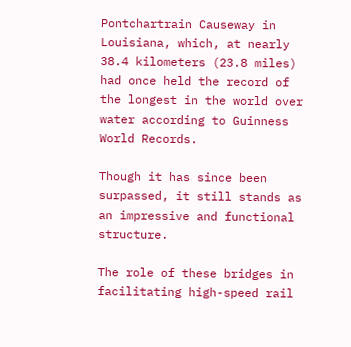Pontchartrain Causeway in Louisiana, which, at nearly 38.4 kilometers (23.8 miles) had once held the record of the longest in the world over water according to Guinness World Records.

Though it has since been surpassed, it still stands as an impressive and functional structure.

The role of these bridges in facilitating high-speed rail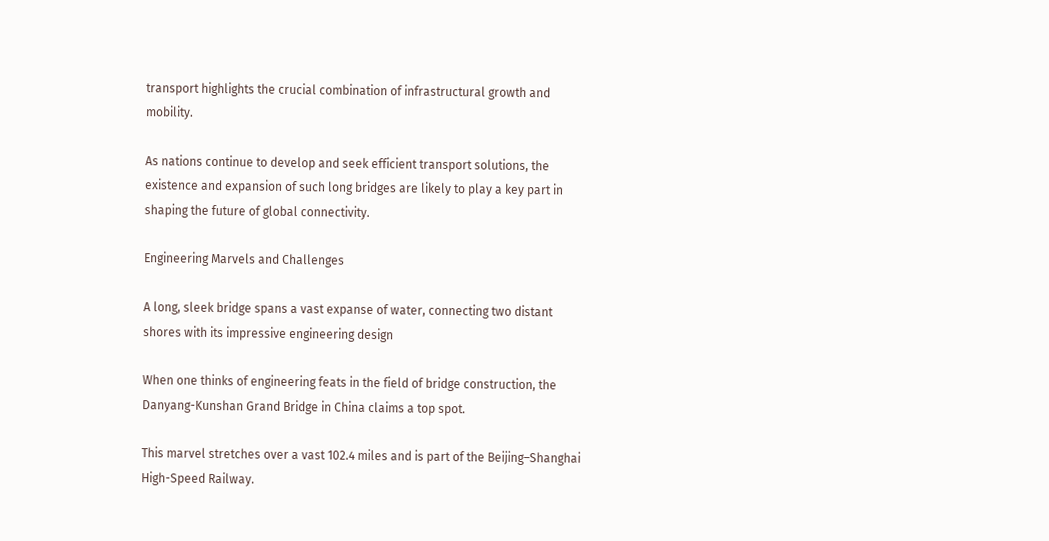transport highlights the crucial combination of infrastructural growth and mobility.

As nations continue to develop and seek efficient transport solutions, the existence and expansion of such long bridges are likely to play a key part in shaping the future of global connectivity.

Engineering Marvels and Challenges

A long, sleek bridge spans a vast expanse of water, connecting two distant shores with its impressive engineering design

When one thinks of engineering feats in the field of bridge construction, the Danyang-Kunshan Grand Bridge in China claims a top spot.

This marvel stretches over a vast 102.4 miles and is part of the Beijing–Shanghai High-Speed Railway.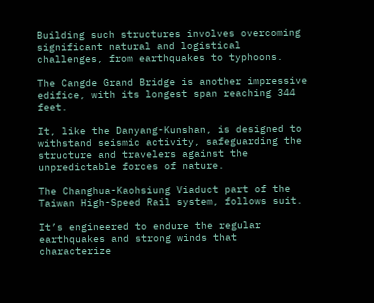Building such structures involves overcoming significant natural and logistical challenges, from earthquakes to typhoons.

The Cangde Grand Bridge is another impressive edifice, with its longest span reaching 344 feet.

It, like the Danyang-Kunshan, is designed to withstand seismic activity, safeguarding the structure and travelers against the unpredictable forces of nature.

The Changhua-Kaohsiung Viaduct part of the Taiwan High-Speed Rail system, follows suit.

It’s engineered to endure the regular earthquakes and strong winds that characterize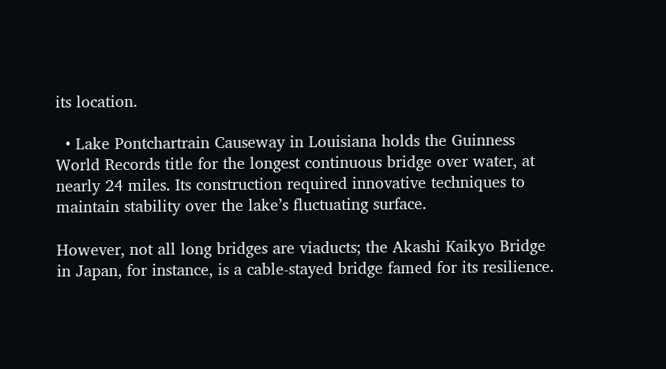its location.

  • Lake Pontchartrain Causeway in Louisiana holds the Guinness World Records title for the longest continuous bridge over water, at nearly 24 miles. Its construction required innovative techniques to maintain stability over the lake’s fluctuating surface.

However, not all long bridges are viaducts; the Akashi Kaikyo Bridge in Japan, for instance, is a cable-stayed bridge famed for its resilience.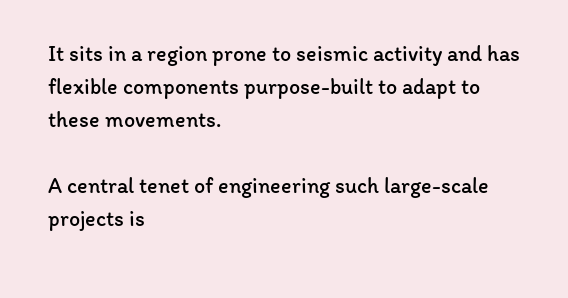It sits in a region prone to seismic activity and has flexible components purpose-built to adapt to these movements.

A central tenet of engineering such large-scale projects is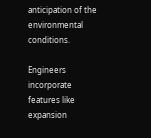anticipation of the environmental conditions.

Engineers incorporate features like expansion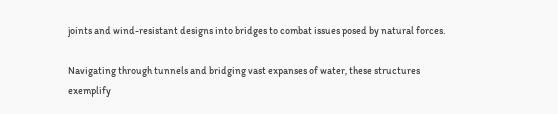joints and wind-resistant designs into bridges to combat issues posed by natural forces.

Navigating through tunnels and bridging vast expanses of water, these structures exemplify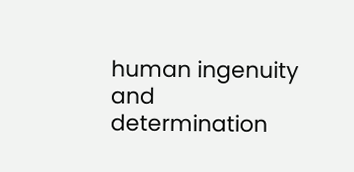human ingenuity and determination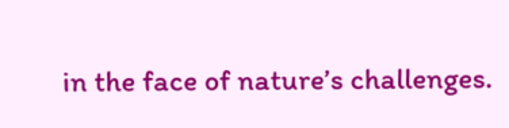in the face of nature’s challenges.